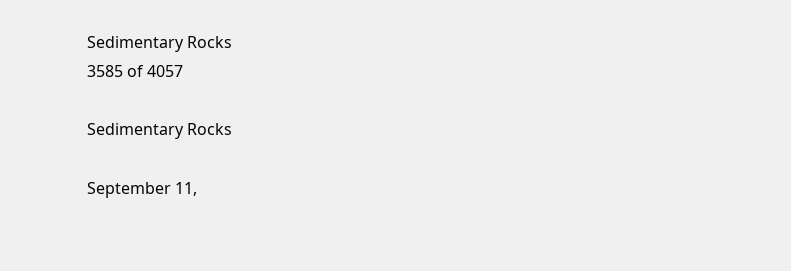Sedimentary Rocks
3585 of 4057

Sedimentary Rocks

September 11,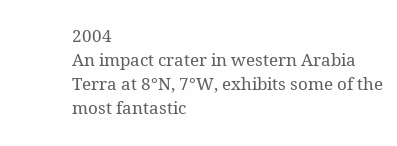2004
An impact crater in western Arabia Terra at 8°N, 7°W, exhibits some of the most fantastic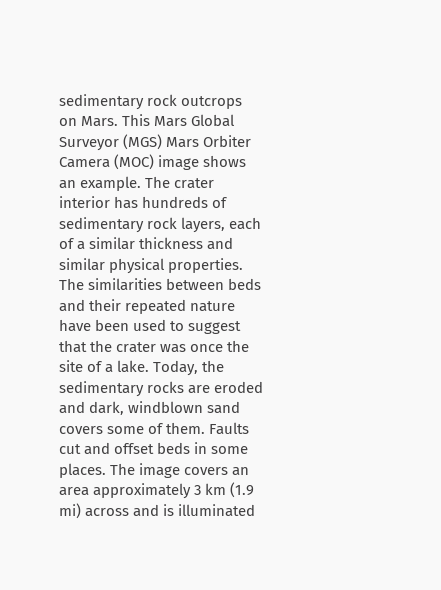sedimentary rock outcrops on Mars. This Mars Global Surveyor (MGS) Mars Orbiter Camera (MOC) image shows an example. The crater interior has hundreds of sedimentary rock layers, each of a similar thickness and similar physical properties. The similarities between beds and their repeated nature have been used to suggest that the crater was once the site of a lake. Today, the sedimentary rocks are eroded and dark, windblown sand covers some of them. Faults cut and offset beds in some places. The image covers an area approximately 3 km (1.9 mi) across and is illuminated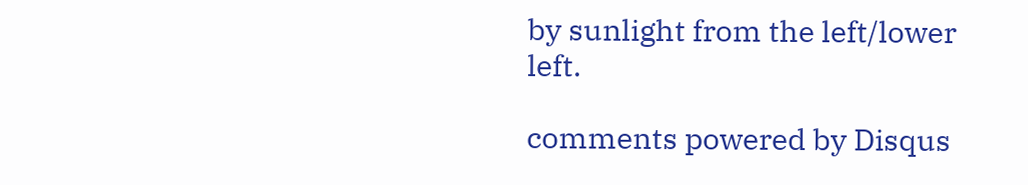by sunlight from the left/lower left.

comments powered by Disqus